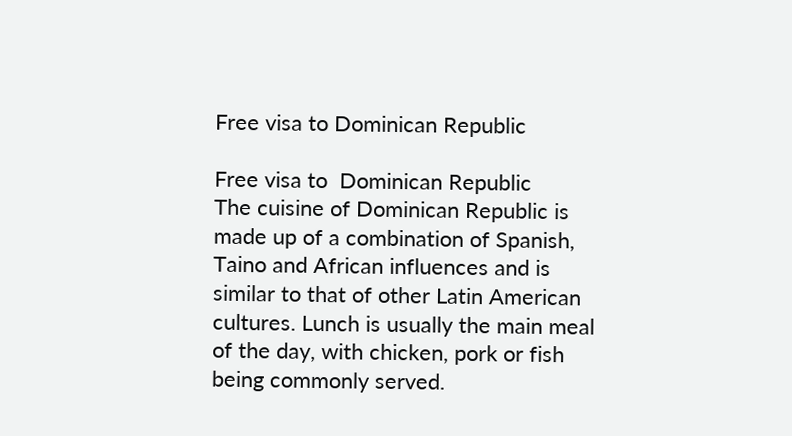Free visa to Dominican Republic

Free visa to  Dominican Republic
The cuisine of Dominican Republic is made up of a combination of Spanish, Taino and African influences and is similar to that of other Latin American cultures. Lunch is usually the main meal of the day, with chicken, pork or fish being commonly served.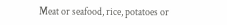Meat or seafood, rice, potatoes or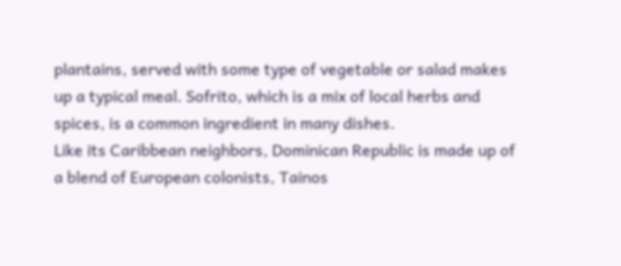plantains, served with some type of vegetable or salad makes up a typical meal. Sofrito, which is a mix of local herbs and spices, is a common ingredient in many dishes.
Like its Caribbean neighbors, Dominican Republic is made up of a blend of European colonists, Tainos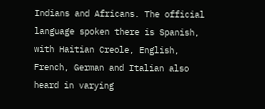Indians and Africans. The official language spoken there is Spanish, with Haitian Creole, English, French, German and Italian also heard in varying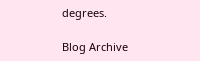degrees.

Blog Archive